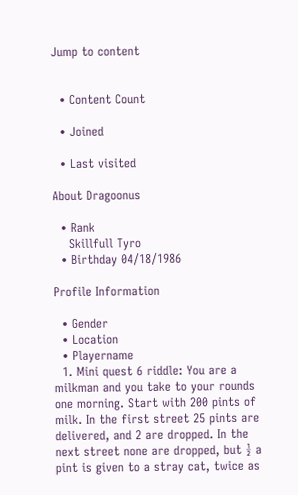Jump to content


  • Content Count

  • Joined

  • Last visited

About Dragoonus

  • Rank
    Skillfull Tyro
  • Birthday 04/18/1986

Profile Information

  • Gender
  • Location
  • Playername
  1. Mini quest 6 riddle: You are a milkman and you take to your rounds one morning. Start with 200 pints of milk. In the first street 25 pints are delivered, and 2 are dropped. In the next street none are dropped, but ½ a pint is given to a stray cat, twice as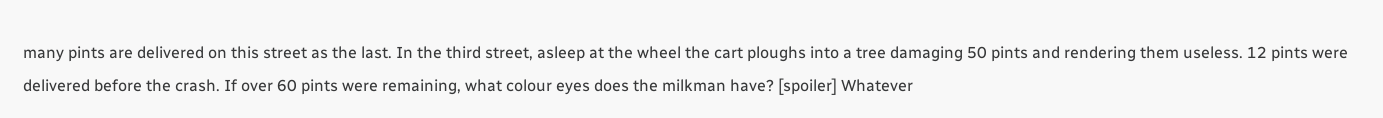many pints are delivered on this street as the last. In the third street, asleep at the wheel the cart ploughs into a tree damaging 50 pints and rendering them useless. 12 pints were delivered before the crash. If over 60 pints were remaining, what colour eyes does the milkman have? [spoiler] Whatever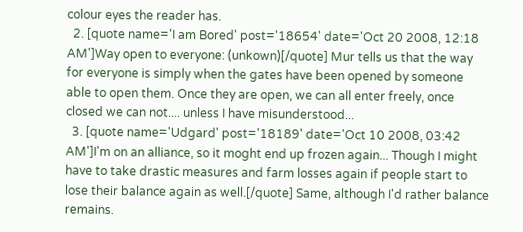colour eyes the reader has.
  2. [quote name='I am Bored' post='18654' date='Oct 20 2008, 12:18 AM']Way open to everyone: (unkown)[/quote] Mur tells us that the way for everyone is simply when the gates have been opened by someone able to open them. Once they are open, we can all enter freely, once closed we can not.... unless I have misunderstood...
  3. [quote name='Udgard' post='18189' date='Oct 10 2008, 03:42 AM']I'm on an alliance, so it moght end up frozen again... Though I might have to take drastic measures and farm losses again if people start to lose their balance again as well.[/quote] Same, although I'd rather balance remains.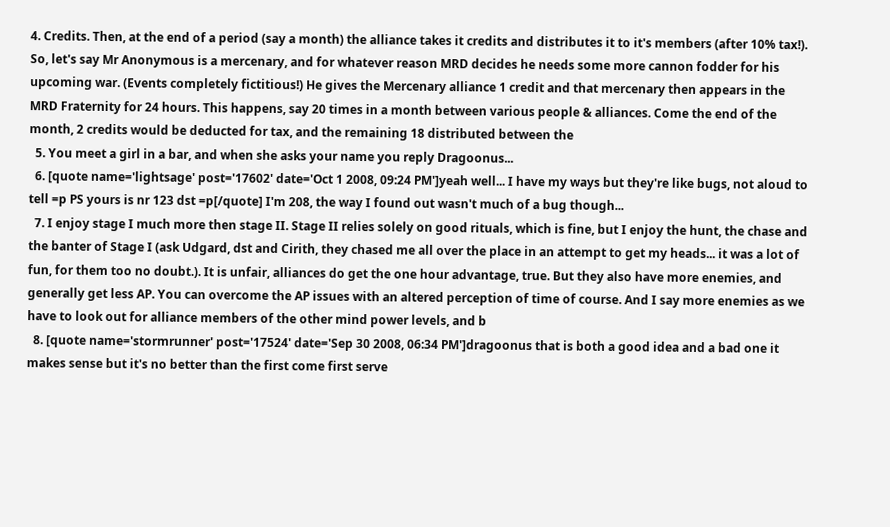4. Credits. Then, at the end of a period (say a month) the alliance takes it credits and distributes it to it's members (after 10% tax!). So, let's say Mr Anonymous is a mercenary, and for whatever reason MRD decides he needs some more cannon fodder for his upcoming war. (Events completely fictitious!) He gives the Mercenary alliance 1 credit and that mercenary then appears in the MRD Fraternity for 24 hours. This happens, say 20 times in a month between various people & alliances. Come the end of the month, 2 credits would be deducted for tax, and the remaining 18 distributed between the
  5. You meet a girl in a bar, and when she asks your name you reply Dragoonus...
  6. [quote name='lightsage' post='17602' date='Oct 1 2008, 09:24 PM']yeah well... I have my ways but they're like bugs, not aloud to tell =p PS yours is nr 123 dst =p[/quote] I'm 208, the way I found out wasn't much of a bug though...
  7. I enjoy stage I much more then stage II. Stage II relies solely on good rituals, which is fine, but I enjoy the hunt, the chase and the banter of Stage I (ask Udgard, dst and Cirith, they chased me all over the place in an attempt to get my heads... it was a lot of fun, for them too no doubt.). It is unfair, alliances do get the one hour advantage, true. But they also have more enemies, and generally get less AP. You can overcome the AP issues with an altered perception of time of course. And I say more enemies as we have to look out for alliance members of the other mind power levels, and b
  8. [quote name='stormrunner' post='17524' date='Sep 30 2008, 06:34 PM']dragoonus that is both a good idea and a bad one it makes sense but it's no better than the first come first serve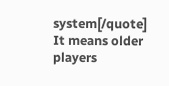system[/quote] It means older players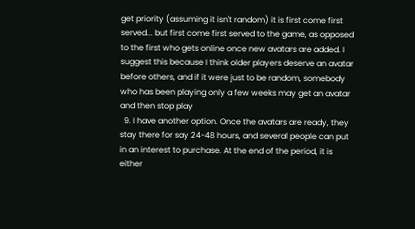get priority (assuming it isn't random) it is first come first served... but first come first served to the game, as opposed to the first who gets online once new avatars are added. I suggest this because I think older players deserve an avatar before others, and if it were just to be random, somebody who has been playing only a few weeks may get an avatar and then stop play
  9. I have another option. Once the avatars are ready, they stay there for say 24-48 hours, and several people can put in an interest to purchase. At the end of the period, it is either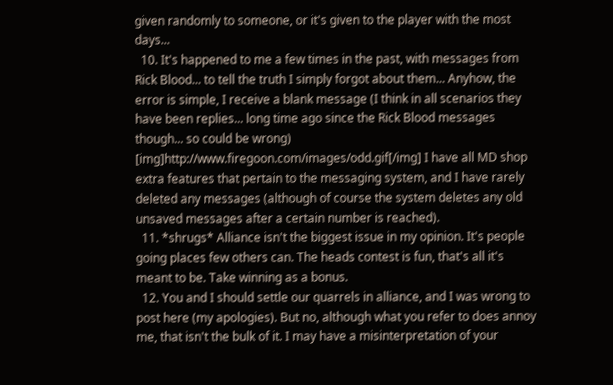given randomly to someone, or it's given to the player with the most days...
  10. It's happened to me a few times in the past, with messages from Rick Blood... to tell the truth I simply forgot about them... Anyhow, the error is simple, I receive a blank message (I think in all scenarios they have been replies... long time ago since the Rick Blood messages though... so could be wrong) [img]http://www.firegoon.com/images/odd.gif[/img] I have all MD shop extra features that pertain to the messaging system, and I have rarely deleted any messages (although of course the system deletes any old unsaved messages after a certain number is reached).
  11. *shrugs* Alliance isn't the biggest issue in my opinion. It's people going places few others can. The heads contest is fun, that's all it's meant to be. Take winning as a bonus.
  12. You and I should settle our quarrels in alliance, and I was wrong to post here (my apologies). But no, although what you refer to does annoy me, that isn't the bulk of it. I may have a misinterpretation of your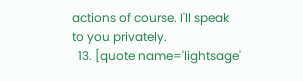actions of course. I'll speak to you privately.
  13. [quote name='lightsage'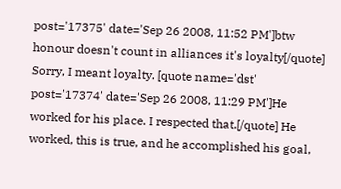post='17375' date='Sep 26 2008, 11:52 PM']btw honour doesn't count in alliances it's loyalty[/quote] Sorry, I meant loyalty. [quote name='dst' post='17374' date='Sep 26 2008, 11:29 PM']He worked for his place. I respected that.[/quote] He worked, this is true, and he accomplished his goal,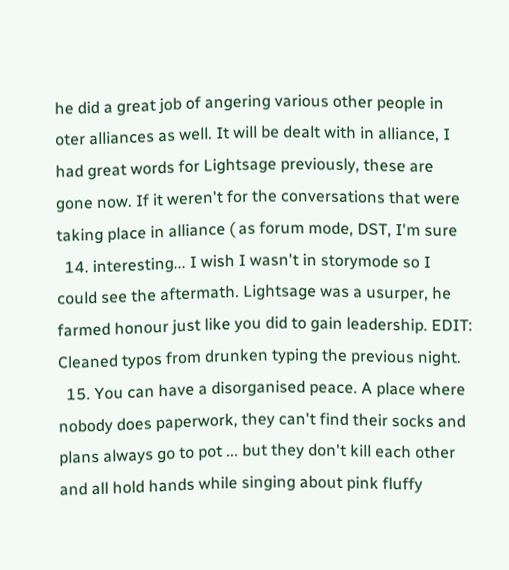he did a great job of angering various other people in oter alliances as well. It will be dealt with in alliance, I had great words for Lightsage previously, these are gone now. If it weren't for the conversations that were taking place in alliance ( as forum mode, DST, I'm sure
  14. interesting... I wish I wasn't in storymode so I could see the aftermath. Lightsage was a usurper, he farmed honour just like you did to gain leadership. EDIT: Cleaned typos from drunken typing the previous night.
  15. You can have a disorganised peace. A place where nobody does paperwork, they can't find their socks and plans always go to pot ... but they don't kill each other and all hold hands while singing about pink fluffy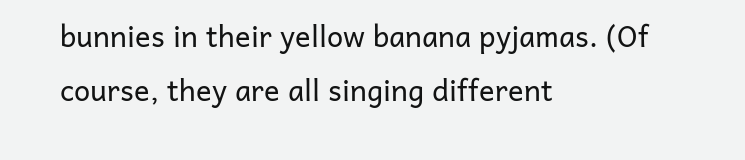bunnies in their yellow banana pyjamas. (Of course, they are all singing different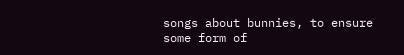songs about bunnies, to ensure some form of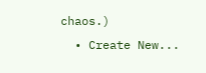chaos.)
  • Create New...